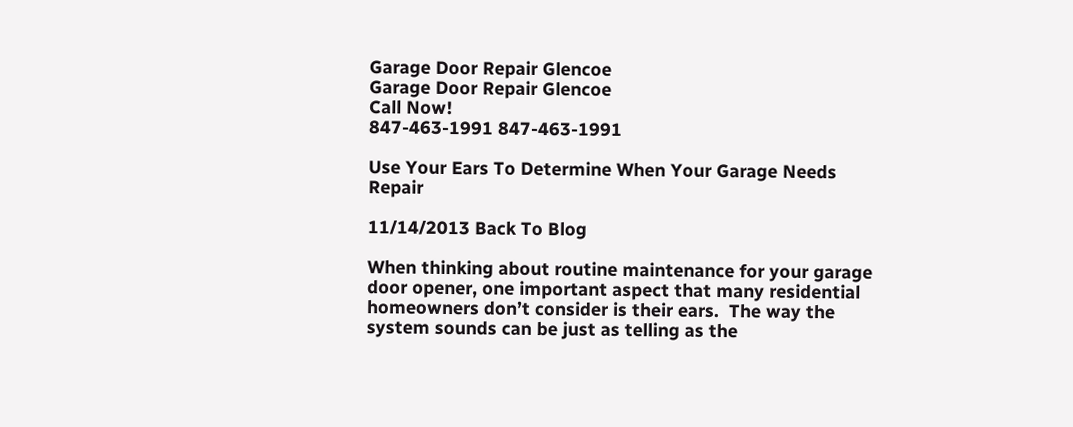Garage Door Repair Glencoe
Garage Door Repair Glencoe
Call Now!
847-463-1991 847-463-1991

Use Your Ears To Determine When Your Garage Needs Repair

11/14/2013 Back To Blog

When thinking about routine maintenance for your garage door opener, one important aspect that many residential homeowners don’t consider is their ears.  The way the system sounds can be just as telling as the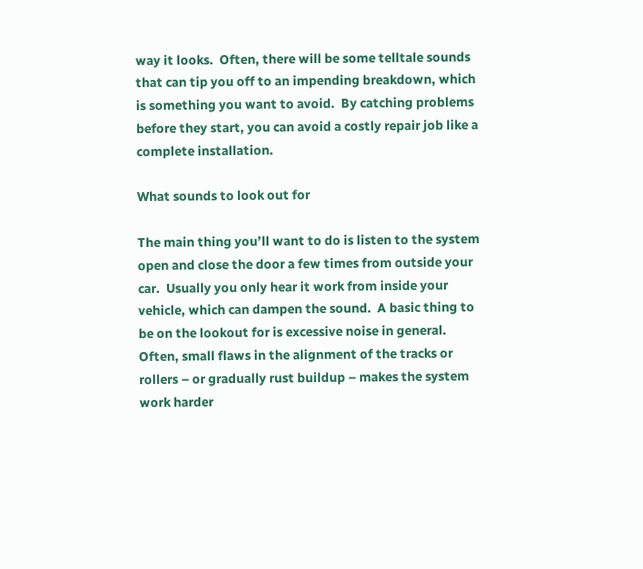way it looks.  Often, there will be some telltale sounds that can tip you off to an impending breakdown, which is something you want to avoid.  By catching problems before they start, you can avoid a costly repair job like a complete installation.

What sounds to look out for

The main thing you’ll want to do is listen to the system open and close the door a few times from outside your car.  Usually you only hear it work from inside your vehicle, which can dampen the sound.  A basic thing to be on the lookout for is excessive noise in general.  Often, small flaws in the alignment of the tracks or rollers – or gradually rust buildup – makes the system work harder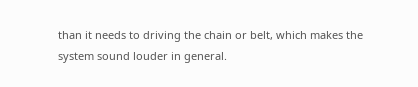than it needs to driving the chain or belt, which makes the system sound louder in general.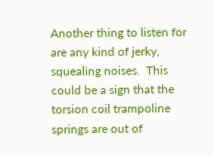Another thing to listen for are any kind of jerky, squealing noises.  This could be a sign that the torsion coil trampoline springs are out of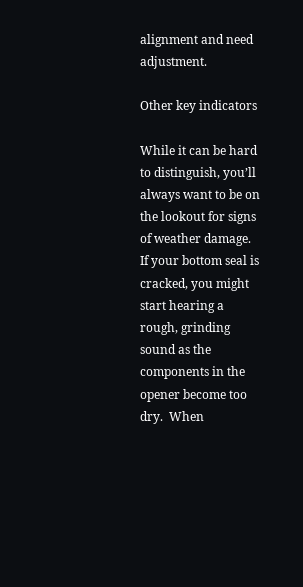alignment and need adjustment.

Other key indicators

While it can be hard to distinguish, you’ll always want to be on the lookout for signs of weather damage.  If your bottom seal is cracked, you might start hearing a rough, grinding sound as the components in the opener become too dry.  When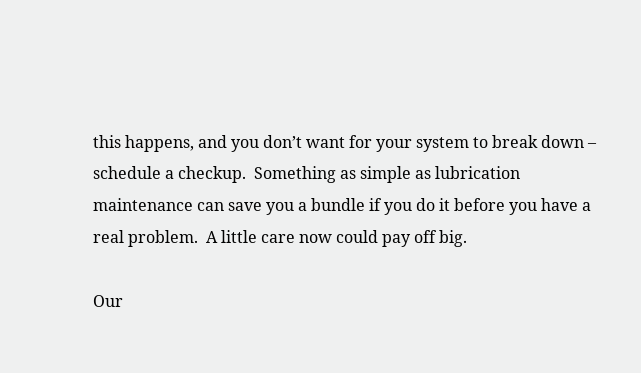this happens, and you don’t want for your system to break down – schedule a checkup.  Something as simple as lubrication maintenance can save you a bundle if you do it before you have a real problem.  A little care now could pay off big.

Our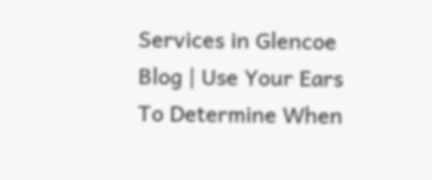Services in Glencoe
Blog | Use Your Ears To Determine When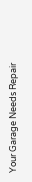Your Garage Needs Repair